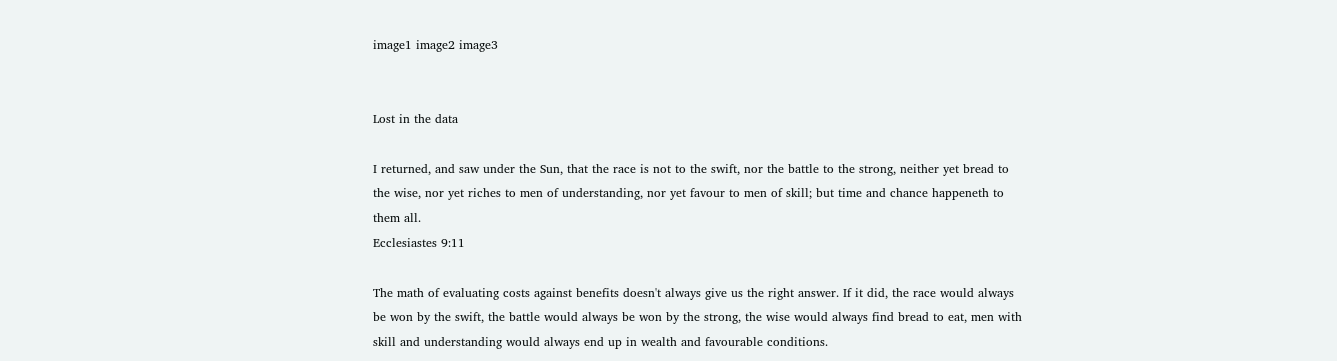image1 image2 image3


Lost in the data

I returned, and saw under the Sun, that the race is not to the swift, nor the battle to the strong, neither yet bread to the wise, nor yet riches to men of understanding, nor yet favour to men of skill; but time and chance happeneth to them all.
Ecclesiastes 9:11

The math of evaluating costs against benefits doesn't always give us the right answer. If it did, the race would always be won by the swift, the battle would always be won by the strong, the wise would always find bread to eat, men with skill and understanding would always end up in wealth and favourable conditions.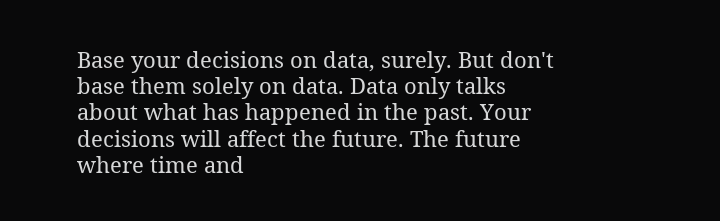Base your decisions on data, surely. But don't base them solely on data. Data only talks about what has happened in the past. Your decisions will affect the future. The future where time and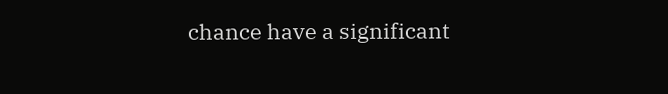chance have a significant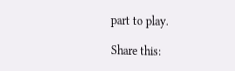part to play.

Share this: